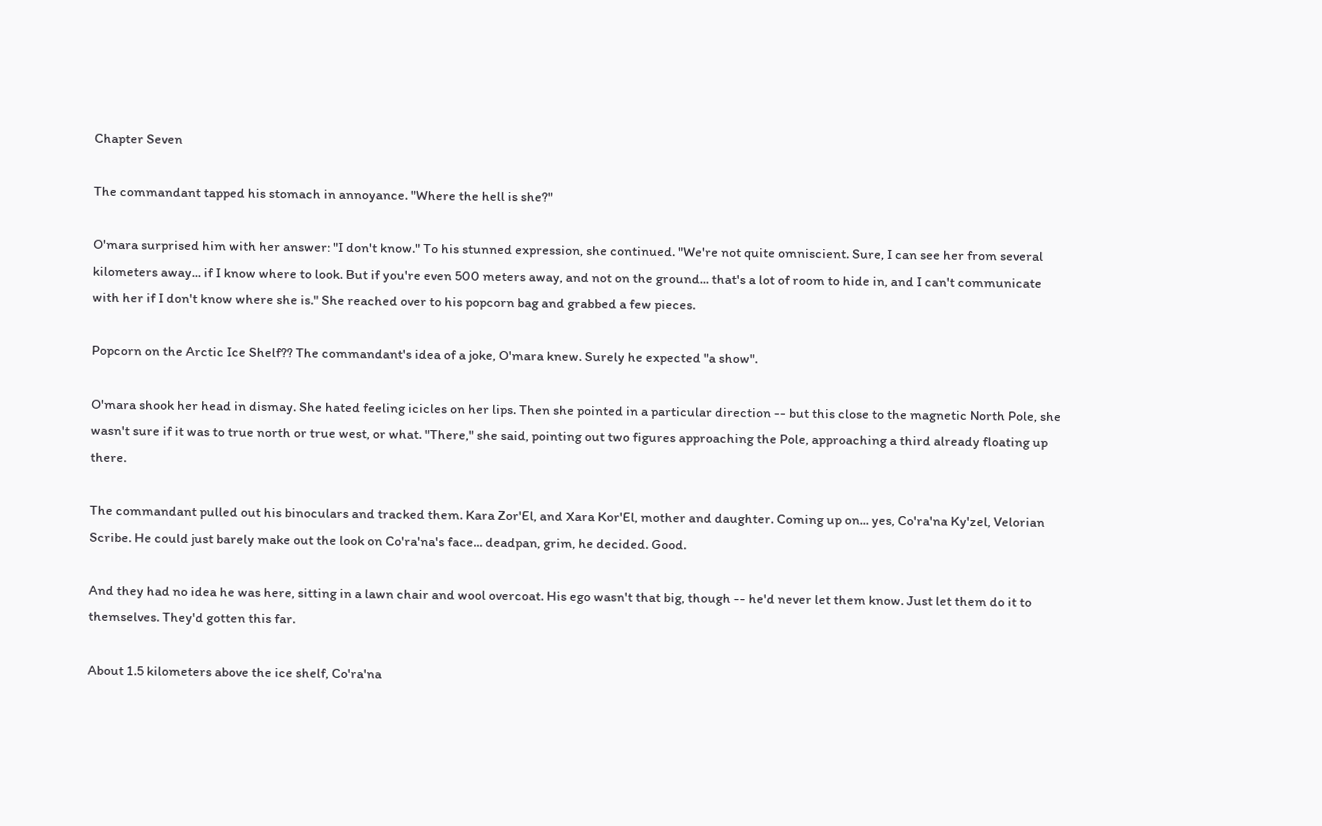Chapter Seven

The commandant tapped his stomach in annoyance. "Where the hell is she?"

O'mara surprised him with her answer: "I don't know." To his stunned expression, she continued. "We're not quite omniscient. Sure, I can see her from several kilometers away... if I know where to look. But if you're even 500 meters away, and not on the ground... that's a lot of room to hide in, and I can't communicate with her if I don't know where she is." She reached over to his popcorn bag and grabbed a few pieces.

Popcorn on the Arctic Ice Shelf?? The commandant's idea of a joke, O'mara knew. Surely he expected "a show".

O'mara shook her head in dismay. She hated feeling icicles on her lips. Then she pointed in a particular direction -- but this close to the magnetic North Pole, she wasn't sure if it was to true north or true west, or what. "There," she said, pointing out two figures approaching the Pole, approaching a third already floating up there.

The commandant pulled out his binoculars and tracked them. Kara Zor'El, and Xara Kor'El, mother and daughter. Coming up on... yes, Co'ra'na Ky'zel, Velorian Scribe. He could just barely make out the look on Co'ra'na's face... deadpan, grim, he decided. Good.

And they had no idea he was here, sitting in a lawn chair and wool overcoat. His ego wasn't that big, though -- he'd never let them know. Just let them do it to themselves. They'd gotten this far.

About 1.5 kilometers above the ice shelf, Co'ra'na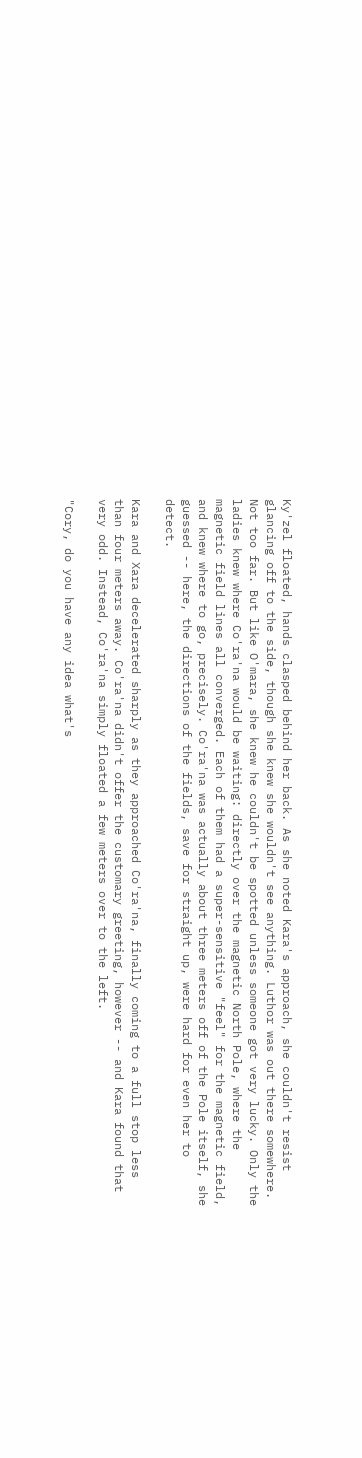Ky'zel floated, hands clasped behind her back. As she noted Kara's approach, she couldn't resist glancing off to the side, though she knew she wouldn't see anything. Luthor was out there somewhere. Not too far. But like O'mara, she knew he couldn't be spotted unless someone got very lucky. Only the ladies knew where Co'ra'na would be waiting: directly over the magnetic North Pole, where the magnetic field lines all converged. Each of them had a super-sensitive "feel" for the magnetic field, and knew where to go, precisely. Co'ra'na was actually about three meters off of the Pole itself, she guessed -- here, the directions of the fields, save for straight up, were hard for even her to detect.

Kara and Xara decelerated sharply as they approached Co'ra'na, finally coming to a full stop less than four meters away. Co'ra'na didn't offer the customary greeting, however -- and Kara found that very odd. Instead, Co'ra'na simply floated a few meters over to the left.

"Cory, do you have any idea what's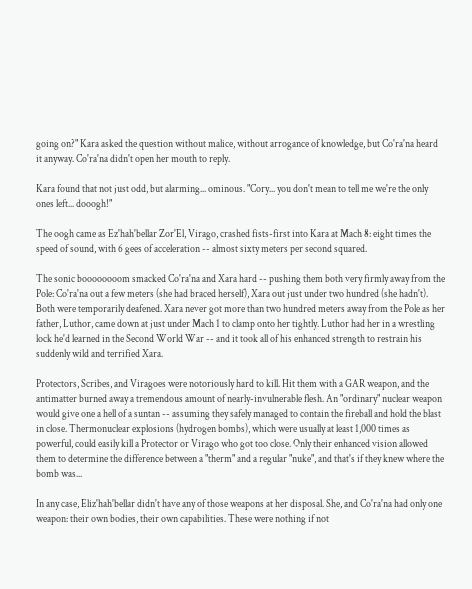going on?" Kara asked the question without malice, without arrogance of knowledge, but Co'ra'na heard it anyway. Co'ra'na didn't open her mouth to reply.

Kara found that not just odd, but alarming... ominous. "Cory... you don't mean to tell me we're the only ones left... dooogh!"

The oogh came as Ez'hah'bellar Zor'El, Virago, crashed fists-first into Kara at Mach 8: eight times the speed of sound, with 6 gees of acceleration -- almost sixty meters per second squared.

The sonic boooooooom smacked Co'ra'na and Xara hard -- pushing them both very firmly away from the Pole: Co'ra'na out a few meters (she had braced herself), Xara out just under two hundred (she hadn't). Both were temporarily deafened. Xara never got more than two hundred meters away from the Pole as her father, Luthor, came down at just under Mach 1 to clamp onto her tightly. Luthor had her in a wrestling lock he'd learned in the Second World War -- and it took all of his enhanced strength to restrain his suddenly wild and terrified Xara.

Protectors, Scribes, and Viragoes were notoriously hard to kill. Hit them with a GAR weapon, and the antimatter burned away a tremendous amount of nearly-invulnerable flesh. An "ordinary" nuclear weapon would give one a hell of a suntan -- assuming they safely managed to contain the fireball and hold the blast in close. Thermonuclear explosions (hydrogen bombs), which were usually at least 1,000 times as powerful, could easily kill a Protector or Virago who got too close. Only their enhanced vision allowed them to determine the difference between a "therm" and a regular "nuke", and that's if they knew where the bomb was...

In any case, Eliz'hah'bellar didn't have any of those weapons at her disposal. She, and Co'ra'na had only one weapon: their own bodies, their own capabilities. These were nothing if not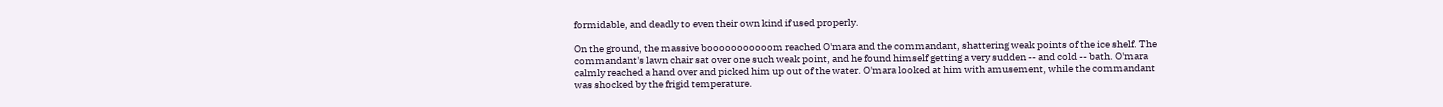formidable, and deadly to even their own kind if used properly.

On the ground, the massive booooooooooom reached O'mara and the commandant, shattering weak points of the ice shelf. The commandant's lawn chair sat over one such weak point, and he found himself getting a very sudden -- and cold -- bath. O'mara calmly reached a hand over and picked him up out of the water. O'mara looked at him with amusement, while the commandant was shocked by the frigid temperature.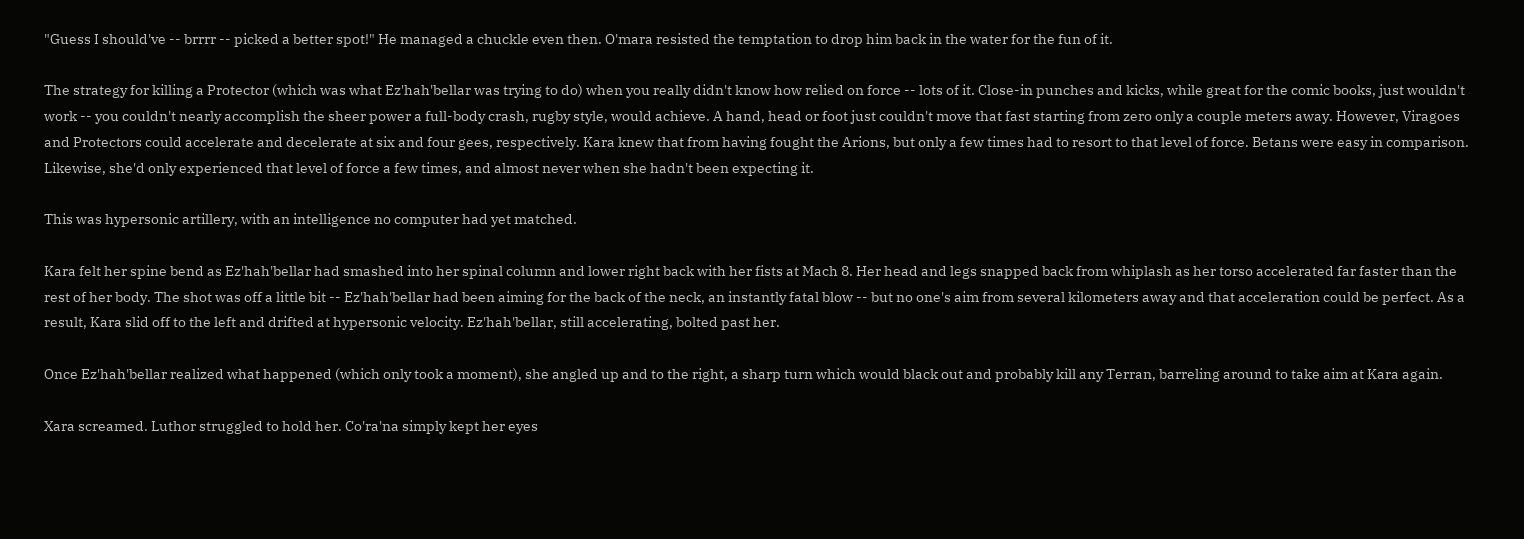"Guess I should've -- brrrr -- picked a better spot!" He managed a chuckle even then. O'mara resisted the temptation to drop him back in the water for the fun of it.

The strategy for killing a Protector (which was what Ez'hah'bellar was trying to do) when you really didn't know how relied on force -- lots of it. Close-in punches and kicks, while great for the comic books, just wouldn't work -- you couldn't nearly accomplish the sheer power a full-body crash, rugby style, would achieve. A hand, head or foot just couldn't move that fast starting from zero only a couple meters away. However, Viragoes and Protectors could accelerate and decelerate at six and four gees, respectively. Kara knew that from having fought the Arions, but only a few times had to resort to that level of force. Betans were easy in comparison. Likewise, she'd only experienced that level of force a few times, and almost never when she hadn't been expecting it.

This was hypersonic artillery, with an intelligence no computer had yet matched.

Kara felt her spine bend as Ez'hah'bellar had smashed into her spinal column and lower right back with her fists at Mach 8. Her head and legs snapped back from whiplash as her torso accelerated far faster than the rest of her body. The shot was off a little bit -- Ez'hah'bellar had been aiming for the back of the neck, an instantly fatal blow -- but no one's aim from several kilometers away and that acceleration could be perfect. As a result, Kara slid off to the left and drifted at hypersonic velocity. Ez'hah'bellar, still accelerating, bolted past her.

Once Ez'hah'bellar realized what happened (which only took a moment), she angled up and to the right, a sharp turn which would black out and probably kill any Terran, barreling around to take aim at Kara again.

Xara screamed. Luthor struggled to hold her. Co'ra'na simply kept her eyes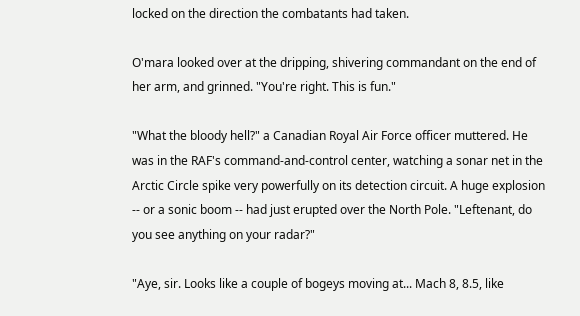locked on the direction the combatants had taken.

O'mara looked over at the dripping, shivering commandant on the end of her arm, and grinned. "You're right. This is fun."

"What the bloody hell?" a Canadian Royal Air Force officer muttered. He was in the RAF's command-and-control center, watching a sonar net in the Arctic Circle spike very powerfully on its detection circuit. A huge explosion -- or a sonic boom -- had just erupted over the North Pole. "Leftenant, do you see anything on your radar?"

"Aye, sir. Looks like a couple of bogeys moving at... Mach 8, 8.5, like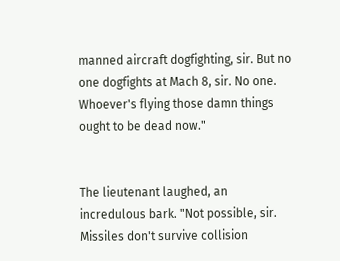manned aircraft dogfighting, sir. But no one dogfights at Mach 8, sir. No one. Whoever's flying those damn things ought to be dead now."


The lieutenant laughed, an incredulous bark. "Not possible, sir. Missiles don't survive collision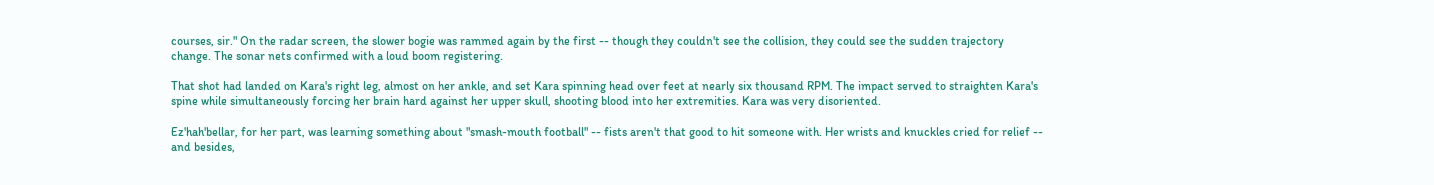courses, sir." On the radar screen, the slower bogie was rammed again by the first -- though they couldn't see the collision, they could see the sudden trajectory change. The sonar nets confirmed with a loud boom registering.

That shot had landed on Kara's right leg, almost on her ankle, and set Kara spinning head over feet at nearly six thousand RPM. The impact served to straighten Kara's spine while simultaneously forcing her brain hard against her upper skull, shooting blood into her extremities. Kara was very disoriented.

Ez'hah'bellar, for her part, was learning something about "smash-mouth football" -- fists aren't that good to hit someone with. Her wrists and knuckles cried for relief -- and besides,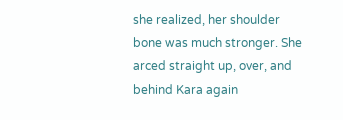she realized, her shoulder bone was much stronger. She arced straight up, over, and behind Kara again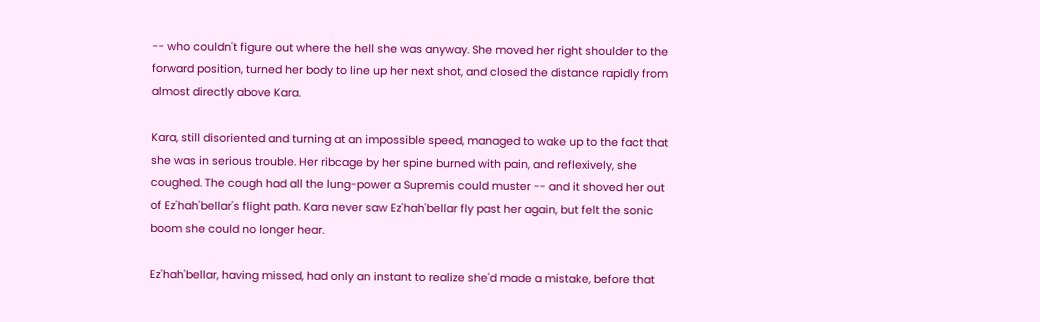-- who couldn't figure out where the hell she was anyway. She moved her right shoulder to the forward position, turned her body to line up her next shot, and closed the distance rapidly from almost directly above Kara.

Kara, still disoriented and turning at an impossible speed, managed to wake up to the fact that she was in serious trouble. Her ribcage by her spine burned with pain, and reflexively, she coughed. The cough had all the lung-power a Supremis could muster -- and it shoved her out of Ez'hah'bellar's flight path. Kara never saw Ez'hah'bellar fly past her again, but felt the sonic boom she could no longer hear.

Ez'hah'bellar, having missed, had only an instant to realize she'd made a mistake, before that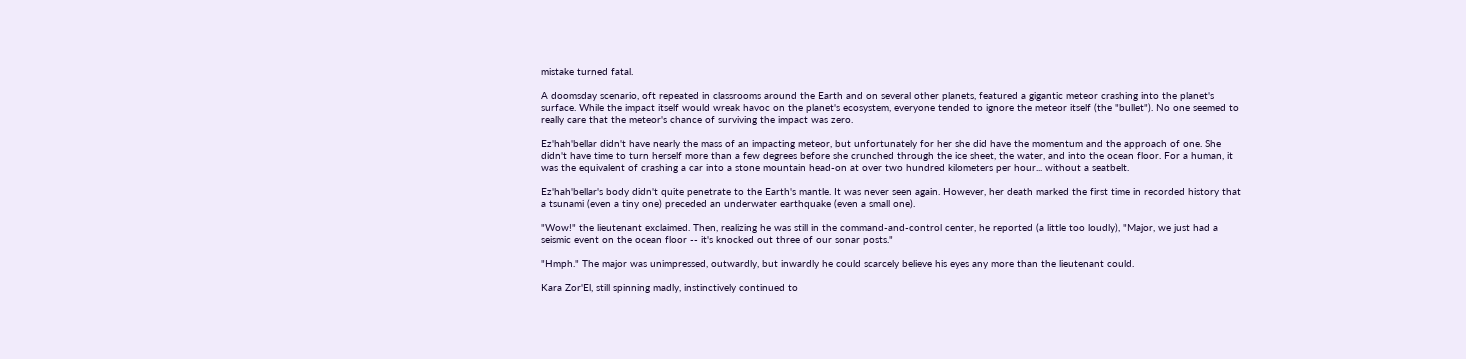mistake turned fatal.

A doomsday scenario, oft repeated in classrooms around the Earth and on several other planets, featured a gigantic meteor crashing into the planet's surface. While the impact itself would wreak havoc on the planet's ecosystem, everyone tended to ignore the meteor itself (the "bullet"). No one seemed to really care that the meteor's chance of surviving the impact was zero.

Ez'hah'bellar didn't have nearly the mass of an impacting meteor, but unfortunately for her she did have the momentum and the approach of one. She didn't have time to turn herself more than a few degrees before she crunched through the ice sheet, the water, and into the ocean floor. For a human, it was the equivalent of crashing a car into a stone mountain head-on at over two hundred kilometers per hour... without a seatbelt.

Ez'hah'bellar's body didn't quite penetrate to the Earth's mantle. It was never seen again. However, her death marked the first time in recorded history that a tsunami (even a tiny one) preceded an underwater earthquake (even a small one).

"Wow!" the lieutenant exclaimed. Then, realizing he was still in the command-and-control center, he reported (a little too loudly), "Major, we just had a seismic event on the ocean floor -- it's knocked out three of our sonar posts."

"Hmph." The major was unimpressed, outwardly, but inwardly he could scarcely believe his eyes any more than the lieutenant could.

Kara Zor'El, still spinning madly, instinctively continued to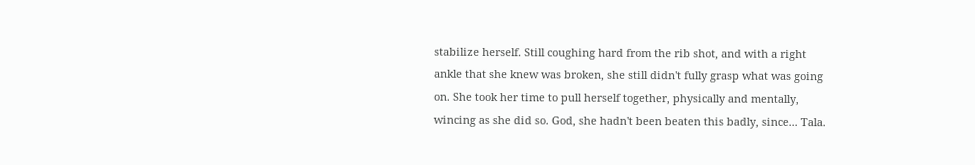stabilize herself. Still coughing hard from the rib shot, and with a right ankle that she knew was broken, she still didn't fully grasp what was going on. She took her time to pull herself together, physically and mentally, wincing as she did so. God, she hadn't been beaten this badly, since... Tala.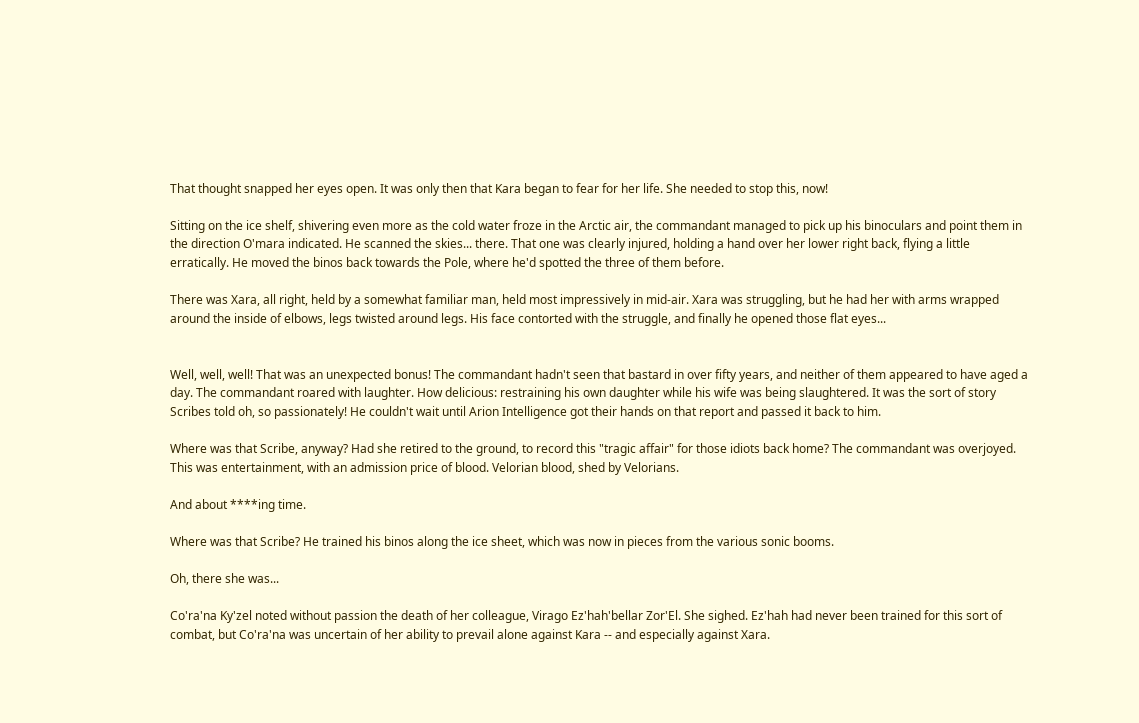That thought snapped her eyes open. It was only then that Kara began to fear for her life. She needed to stop this, now!

Sitting on the ice shelf, shivering even more as the cold water froze in the Arctic air, the commandant managed to pick up his binoculars and point them in the direction O'mara indicated. He scanned the skies... there. That one was clearly injured, holding a hand over her lower right back, flying a little erratically. He moved the binos back towards the Pole, where he'd spotted the three of them before.

There was Xara, all right, held by a somewhat familiar man, held most impressively in mid-air. Xara was struggling, but he had her with arms wrapped around the inside of elbows, legs twisted around legs. His face contorted with the struggle, and finally he opened those flat eyes...


Well, well, well! That was an unexpected bonus! The commandant hadn't seen that bastard in over fifty years, and neither of them appeared to have aged a day. The commandant roared with laughter. How delicious: restraining his own daughter while his wife was being slaughtered. It was the sort of story Scribes told oh, so passionately! He couldn't wait until Arion Intelligence got their hands on that report and passed it back to him.

Where was that Scribe, anyway? Had she retired to the ground, to record this "tragic affair" for those idiots back home? The commandant was overjoyed. This was entertainment, with an admission price of blood. Velorian blood, shed by Velorians.

And about ****ing time.

Where was that Scribe? He trained his binos along the ice sheet, which was now in pieces from the various sonic booms.

Oh, there she was...

Co'ra'na Ky'zel noted without passion the death of her colleague, Virago Ez'hah'bellar Zor'El. She sighed. Ez'hah had never been trained for this sort of combat, but Co'ra'na was uncertain of her ability to prevail alone against Kara -- and especially against Xara.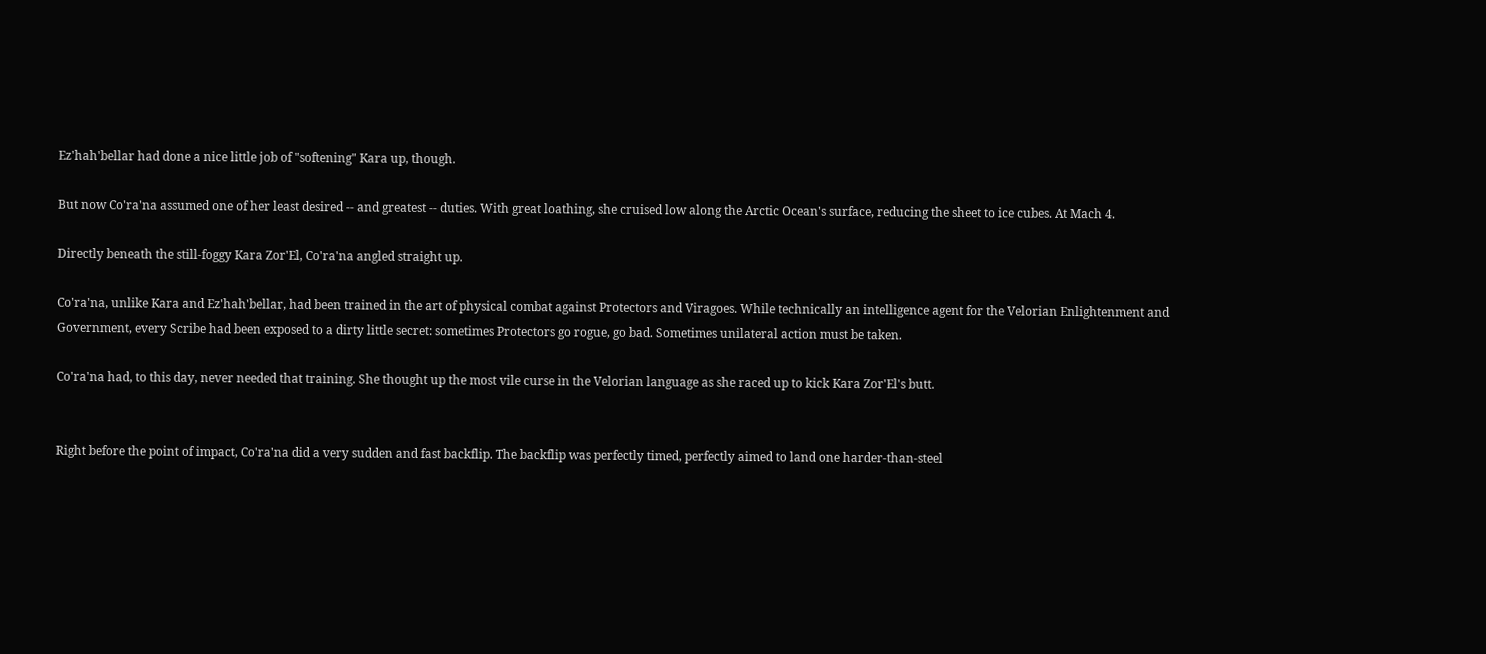Ez'hah'bellar had done a nice little job of "softening" Kara up, though.

But now Co'ra'na assumed one of her least desired -- and greatest -- duties. With great loathing, she cruised low along the Arctic Ocean's surface, reducing the sheet to ice cubes. At Mach 4.

Directly beneath the still-foggy Kara Zor'El, Co'ra'na angled straight up.

Co'ra'na, unlike Kara and Ez'hah'bellar, had been trained in the art of physical combat against Protectors and Viragoes. While technically an intelligence agent for the Velorian Enlightenment and Government, every Scribe had been exposed to a dirty little secret: sometimes Protectors go rogue, go bad. Sometimes unilateral action must be taken.

Co'ra'na had, to this day, never needed that training. She thought up the most vile curse in the Velorian language as she raced up to kick Kara Zor'El's butt.


Right before the point of impact, Co'ra'na did a very sudden and fast backflip. The backflip was perfectly timed, perfectly aimed to land one harder-than-steel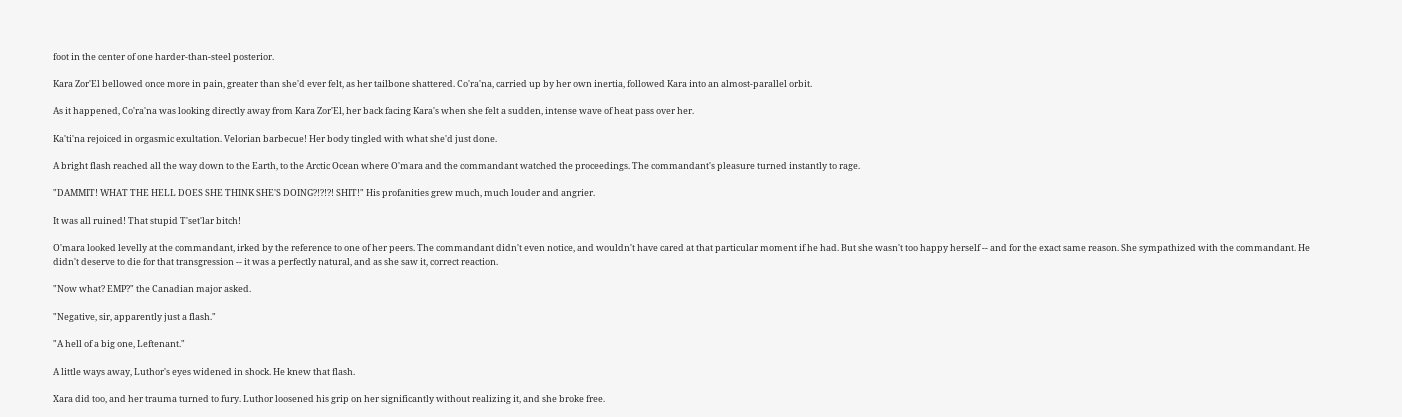foot in the center of one harder-than-steel posterior.

Kara Zor'El bellowed once more in pain, greater than she'd ever felt, as her tailbone shattered. Co'ra'na, carried up by her own inertia, followed Kara into an almost-parallel orbit.

As it happened, Co'ra'na was looking directly away from Kara Zor'El, her back facing Kara's when she felt a sudden, intense wave of heat pass over her.

Ka'ti'na rejoiced in orgasmic exultation. Velorian barbecue! Her body tingled with what she'd just done.

A bright flash reached all the way down to the Earth, to the Arctic Ocean where O'mara and the commandant watched the proceedings. The commandant's pleasure turned instantly to rage.

"DAMMIT! WHAT THE HELL DOES SHE THINK SHE'S DOING?!?!?! SHIT!" His profanities grew much, much louder and angrier.

It was all ruined! That stupid T'set'lar bitch!

O'mara looked levelly at the commandant, irked by the reference to one of her peers. The commandant didn't even notice, and wouldn't have cared at that particular moment if he had. But she wasn't too happy herself -- and for the exact same reason. She sympathized with the commandant. He didn't deserve to die for that transgression -- it was a perfectly natural, and as she saw it, correct reaction.

"Now what? EMP?" the Canadian major asked.

"Negative, sir, apparently just a flash."

"A hell of a big one, Leftenant."

A little ways away, Luthor's eyes widened in shock. He knew that flash.

Xara did too, and her trauma turned to fury. Luthor loosened his grip on her significantly without realizing it, and she broke free.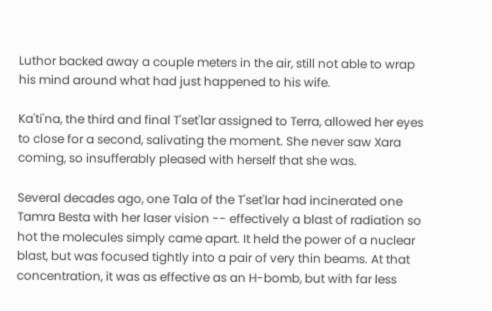Luthor backed away a couple meters in the air, still not able to wrap his mind around what had just happened to his wife.

Ka'ti'na, the third and final T'set'lar assigned to Terra, allowed her eyes to close for a second, salivating the moment. She never saw Xara coming, so insufferably pleased with herself that she was.

Several decades ago, one Tala of the T'set'lar had incinerated one Tamra Besta with her laser vision -- effectively a blast of radiation so hot the molecules simply came apart. It held the power of a nuclear blast, but was focused tightly into a pair of very thin beams. At that concentration, it was as effective as an H-bomb, but with far less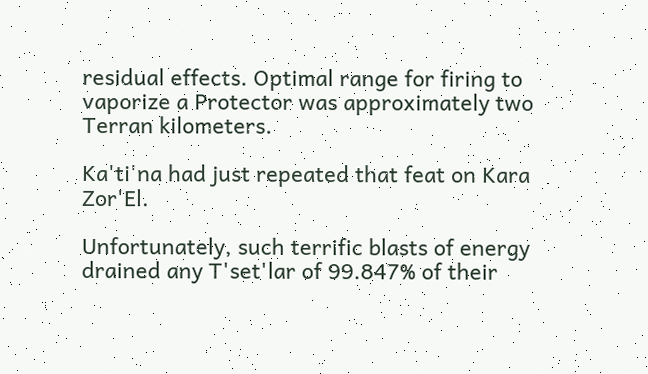residual effects. Optimal range for firing to vaporize a Protector was approximately two Terran kilometers.

Ka'ti'na had just repeated that feat on Kara Zor'El.

Unfortunately, such terrific blasts of energy drained any T'set'lar of 99.847% of their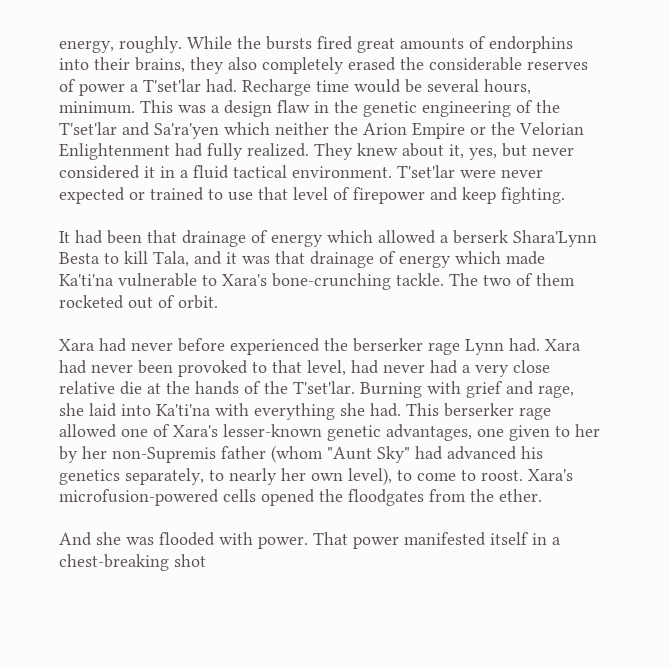energy, roughly. While the bursts fired great amounts of endorphins into their brains, they also completely erased the considerable reserves of power a T'set'lar had. Recharge time would be several hours, minimum. This was a design flaw in the genetic engineering of the T'set'lar and Sa'ra'yen which neither the Arion Empire or the Velorian Enlightenment had fully realized. They knew about it, yes, but never considered it in a fluid tactical environment. T'set'lar were never expected or trained to use that level of firepower and keep fighting.

It had been that drainage of energy which allowed a berserk Shara'Lynn Besta to kill Tala, and it was that drainage of energy which made Ka'ti'na vulnerable to Xara's bone-crunching tackle. The two of them rocketed out of orbit.

Xara had never before experienced the berserker rage Lynn had. Xara had never been provoked to that level, had never had a very close relative die at the hands of the T'set'lar. Burning with grief and rage, she laid into Ka'ti'na with everything she had. This berserker rage allowed one of Xara's lesser-known genetic advantages, one given to her by her non-Supremis father (whom "Aunt Sky" had advanced his genetics separately, to nearly her own level), to come to roost. Xara's microfusion-powered cells opened the floodgates from the ether.

And she was flooded with power. That power manifested itself in a chest-breaking shot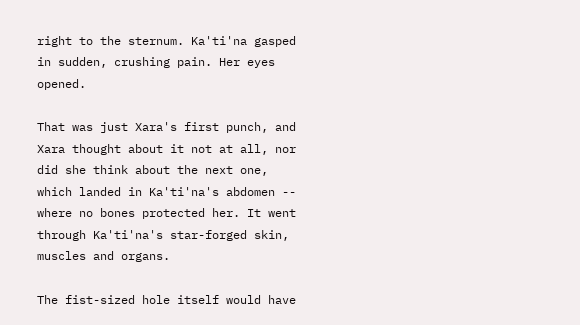right to the sternum. Ka'ti'na gasped in sudden, crushing pain. Her eyes opened.

That was just Xara's first punch, and Xara thought about it not at all, nor did she think about the next one, which landed in Ka'ti'na's abdomen -- where no bones protected her. It went through Ka'ti'na's star-forged skin, muscles and organs.

The fist-sized hole itself would have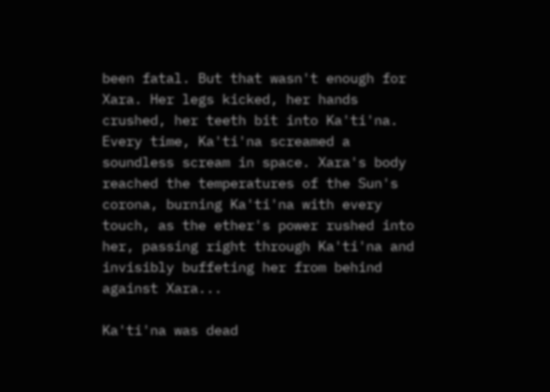been fatal. But that wasn't enough for Xara. Her legs kicked, her hands crushed, her teeth bit into Ka'ti'na. Every time, Ka'ti'na screamed a soundless scream in space. Xara's body reached the temperatures of the Sun's corona, burning Ka'ti'na with every touch, as the ether's power rushed into her, passing right through Ka'ti'na and invisibly buffeting her from behind against Xara...

Ka'ti'na was dead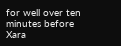for well over ten minutes before Xara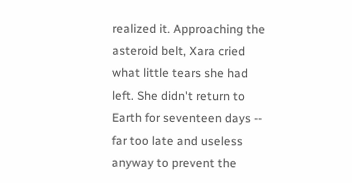realized it. Approaching the asteroid belt, Xara cried what little tears she had left. She didn't return to Earth for seventeen days -- far too late and useless anyway to prevent the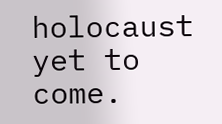holocaust yet to come.